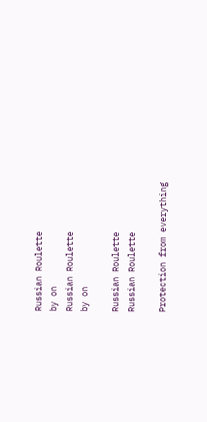Russian Roulette
by on
Russian Roulette
by on

Russian Roulette
Russian Roulette

Protection from everything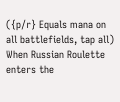({p/r} Equals mana on all battlefields, tap all)
When Russian Roulette enters the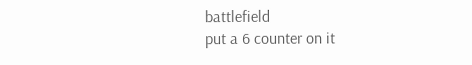battlefield
put a 6 counter on it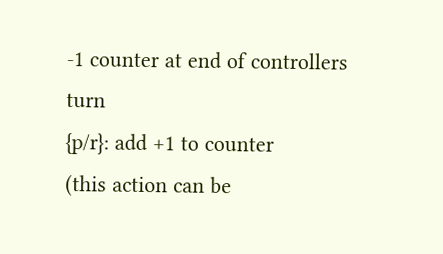-1 counter at end of controllers turn
{p/r}: add +1 to counter
(this action can be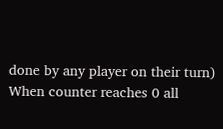done by any player on their turn)
When counter reaches 0 all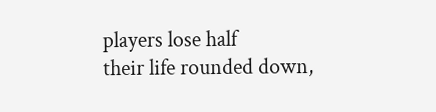players lose half
their life rounded down,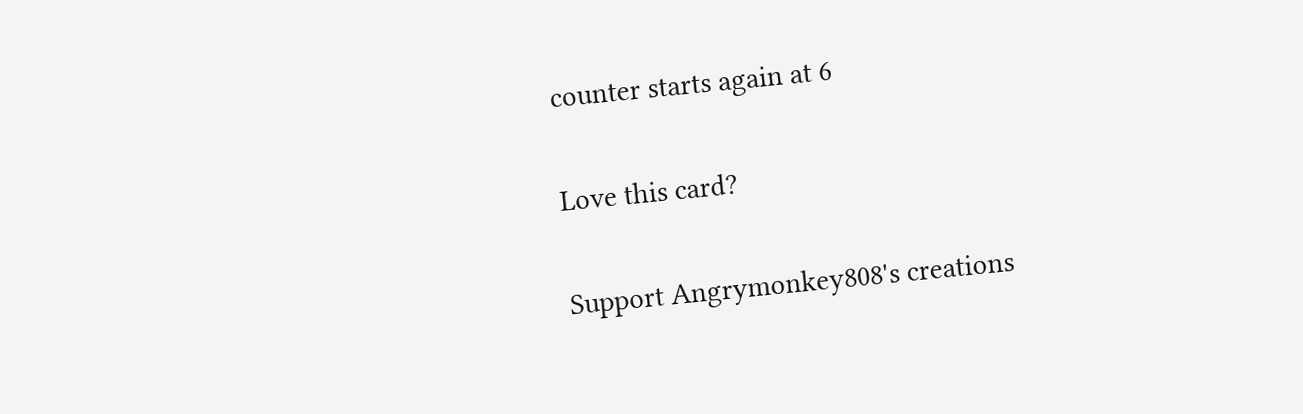counter starts again at 6

Love this card?

Support Angrymonkey808's creations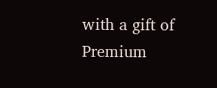with a gift of Premium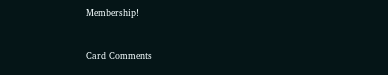Membership!


Card Comments